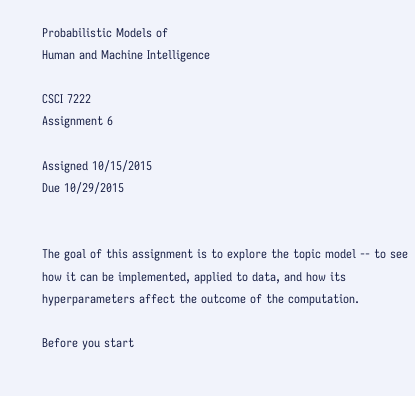Probabilistic Models of
Human and Machine Intelligence

CSCI 7222
Assignment 6

Assigned 10/15/2015
Due 10/29/2015


The goal of this assignment is to explore the topic model -- to see how it can be implemented, applied to data, and how its hyperparameters affect the outcome of the computation.

Before you start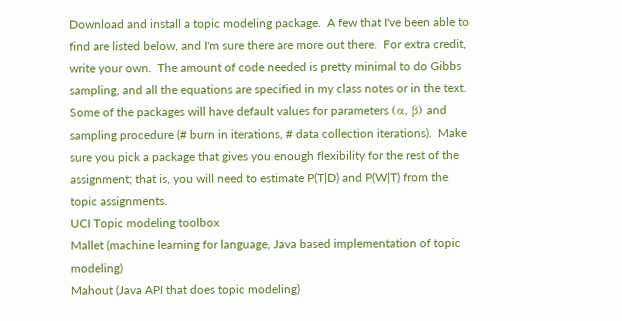Download and install a topic modeling package.  A few that I've been able to find are listed below, and I'm sure there are more out there.  For extra credit, write your own.  The amount of code needed is pretty minimal to do Gibbs sampling, and all the equations are specified in my class notes or in the text. Some of the packages will have default values for parameters (α, β) and sampling procedure (# burn in iterations, # data collection iterations).  Make sure you pick a package that gives you enough flexibility for the rest of the assignment; that is, you will need to estimate P(T|D) and P(W|T) from the topic assignments.
UCI Topic modeling toolbox
Mallet (machine learning for language, Java based implementation of topic modeling)
Mahout (Java API that does topic modeling)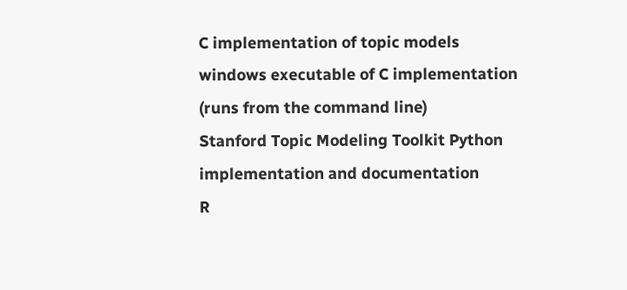C implementation of topic models
windows executable of C implementation  (runs from the command line)
Stanford Topic Modeling Toolkit Python implementation and documentation
R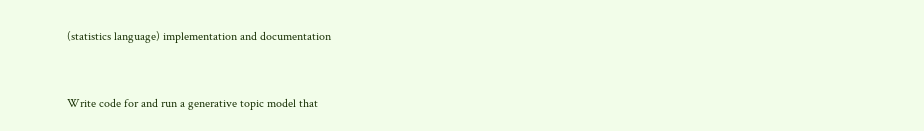(statistics language) implementation and documentation


Write code for and run a generative topic model that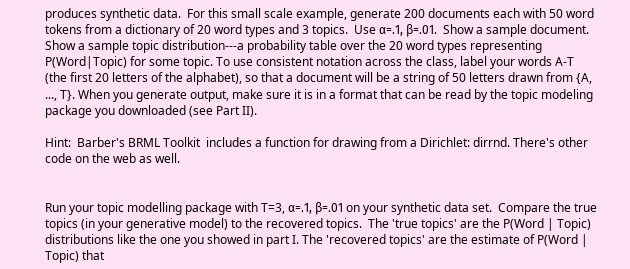produces synthetic data.  For this small scale example, generate 200 documents each with 50 word tokens from a dictionary of 20 word types and 3 topics.  Use α=.1, β=.01.  Show a sample document.  Show a sample topic distribution---a probability table over the 20 word types representing P(Word|Topic) for some topic. To use consistent notation across the class, label your words A-T (the first 20 letters of the alphabet), so that a document will be a string of 50 letters drawn from {A, ..., T}. When you generate output, make sure it is in a format that can be read by the topic modeling package you downloaded (see Part II).

Hint:  Barber's BRML Toolkit  includes a function for drawing from a Dirichlet: dirrnd. There's other code on the web as well.


Run your topic modelling package with T=3, α=.1, β=.01 on your synthetic data set.  Compare the true topics (in your generative model) to the recovered topics.  The 'true topics' are the P(Word | Topic) distributions like the one you showed in part I. The 'recovered topics' are the estimate of P(Word | Topic) that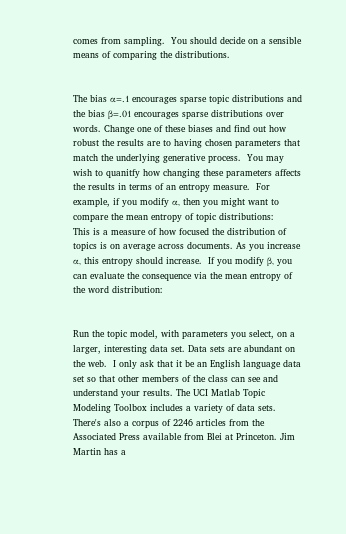comes from sampling.  You should decide on a sensible means of comparing the distributions.


The bias α=.1 encourages sparse topic distributions and the bias β=.01 encourages sparse distributions over words. Change one of these biases and find out how robust the results are to having chosen parameters that match the underlying generative process.  You may wish to quanitfy how changing these parameters affects the results in terms of an entropy measure.  For example, if you modify α, then you might want to compare the mean entropy of topic distributions:
This is a measure of how focused the distribution of topics is on average across documents. As you increase α, this entropy should increase.  If you modify β, you can evaluate the consequence via the mean entropy of the word distribution:


Run the topic model, with parameters you select, on a larger, interesting data set. Data sets are abundant on the web.  I only ask that it be an English language data set so that other members of the class can see and understand your results. The UCI Matlab Topic Modeling Toolbox includes a variety of data sets.  There's also a corpus of 2246 articles from the Associated Press available from Blei at Princeton. Jim Martin has a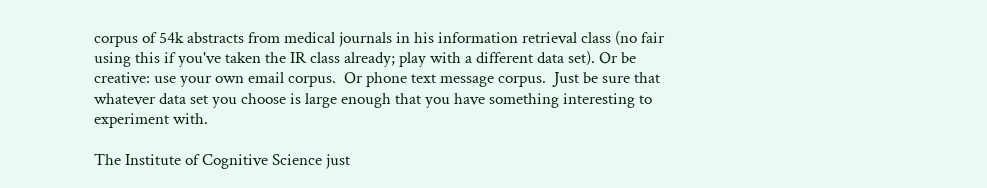corpus of 54k abstracts from medical journals in his information retrieval class (no fair using this if you've taken the IR class already; play with a different data set). Or be creative: use your own email corpus.  Or phone text message corpus.  Just be sure that whatever data set you choose is large enough that you have something interesting to experiment with.

The Institute of Cognitive Science just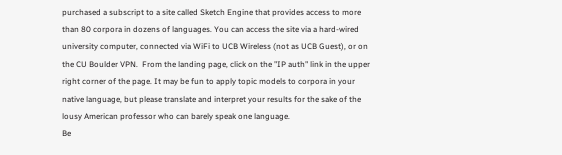purchased a subscript to a site called Sketch Engine that provides access to more than 80 corpora in dozens of languages. You can access the site via a hard-wired university computer, connected via WiFi to UCB Wireless (not as UCB Guest), or on the CU Boulder VPN.  From the landing page, click on the "IP auth" link in the upper right corner of the page. It may be fun to apply topic models to corpora in your native language, but please translate and interpret your results for the sake of the lousy American professor who can barely speak one language.
Be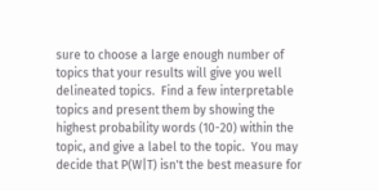sure to choose a large enough number of topics that your results will give you well delineated topics.  Find a few interpretable topics and present them by showing the highest probability words (10-20) within the topic, and give a label to the topic.  You may decide that P(W|T) isn't the best measure for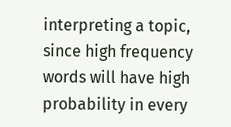interpreting a topic, since high frequency words will have high probability in every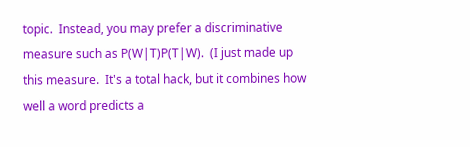topic.  Instead, you may prefer a discriminative measure such as P(W|T)P(T|W).  (I just made up this measure.  It's a total hack, but it combines how well a word predicts a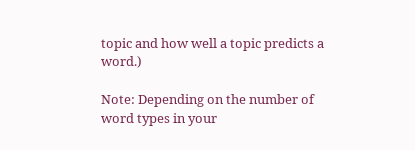topic and how well a topic predicts a word.)

Note: Depending on the number of word types in your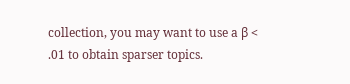collection, you may want to use a β < .01 to obtain sparser topics.